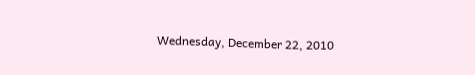Wednesday, December 22, 2010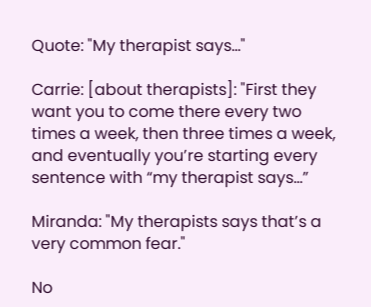Quote: "My therapist says..."

Carrie: [about therapists]: "First they want you to come there every two times a week, then three times a week, and eventually you’re starting every sentence with “my therapist says…”

Miranda: "My therapists says that’s a very common fear."

No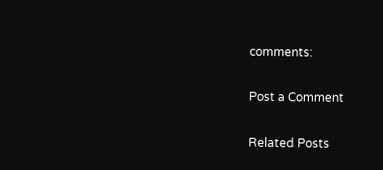comments:

Post a Comment

Related Posts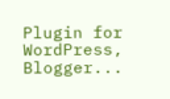Plugin for WordPress, Blogger...